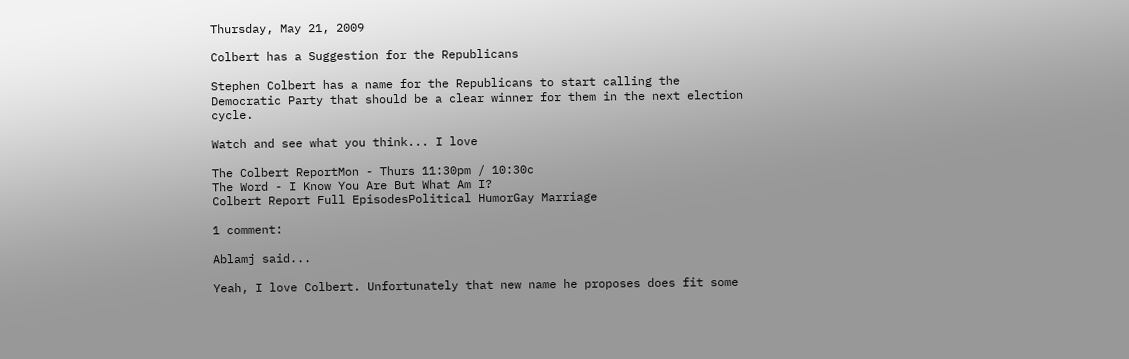Thursday, May 21, 2009

Colbert has a Suggestion for the Republicans

Stephen Colbert has a name for the Republicans to start calling the Democratic Party that should be a clear winner for them in the next election cycle.

Watch and see what you think... I love

The Colbert ReportMon - Thurs 11:30pm / 10:30c
The Word - I Know You Are But What Am I?
Colbert Report Full EpisodesPolitical HumorGay Marriage

1 comment:

Ablamj said...

Yeah, I love Colbert. Unfortunately that new name he proposes does fit some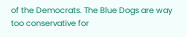of the Democrats. The Blue Dogs are way too conservative for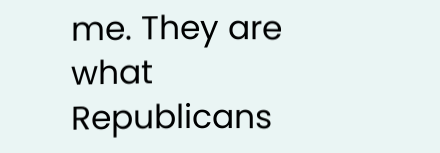me. They are what Republicans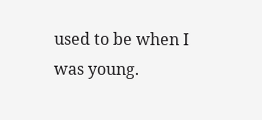used to be when I was young.